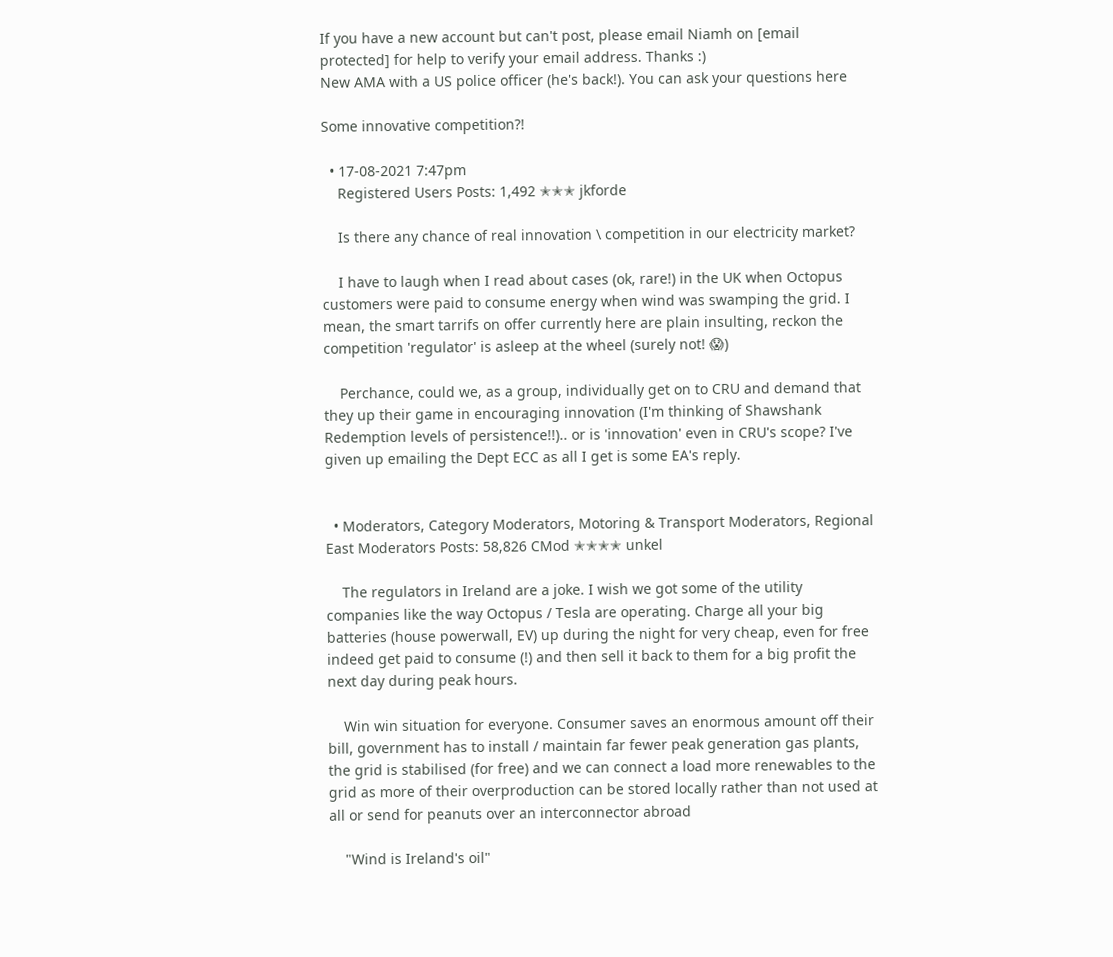If you have a new account but can't post, please email Niamh on [email protected] for help to verify your email address. Thanks :)
New AMA with a US police officer (he's back!). You can ask your questions here

Some innovative competition?!

  • 17-08-2021 7:47pm
    Registered Users Posts: 1,492 ✭✭✭ jkforde

    Is there any chance of real innovation \ competition in our electricity market?

    I have to laugh when I read about cases (ok, rare!) in the UK when Octopus customers were paid to consume energy when wind was swamping the grid. I mean, the smart tarrifs on offer currently here are plain insulting, reckon the competition 'regulator' is asleep at the wheel (surely not! 😱)

    Perchance, could we, as a group, individually get on to CRU and demand that they up their game in encouraging innovation (I'm thinking of Shawshank Redemption levels of persistence!!).. or is 'innovation' even in CRU's scope? I've given up emailing the Dept ECC as all I get is some EA's reply.


  • Moderators, Category Moderators, Motoring & Transport Moderators, Regional East Moderators Posts: 58,826 CMod ✭✭✭✭ unkel

    The regulators in Ireland are a joke. I wish we got some of the utility companies like the way Octopus / Tesla are operating. Charge all your big batteries (house powerwall, EV) up during the night for very cheap, even for free indeed get paid to consume (!) and then sell it back to them for a big profit the next day during peak hours.

    Win win situation for everyone. Consumer saves an enormous amount off their bill, government has to install / maintain far fewer peak generation gas plants, the grid is stabilised (for free) and we can connect a load more renewables to the grid as more of their overproduction can be stored locally rather than not used at all or send for peanuts over an interconnector abroad

    "Wind is Ireland's oil"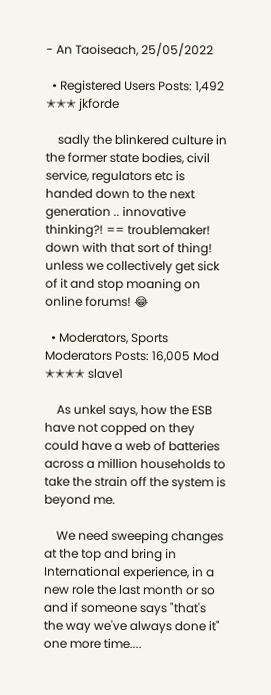- An Taoiseach, 25/05/2022

  • Registered Users Posts: 1,492 ✭✭✭ jkforde

    sadly the blinkered culture in the former state bodies, civil service, regulators etc is handed down to the next generation .. innovative thinking?! == troublemaker! down with that sort of thing! unless we collectively get sick of it and stop moaning on online forums! 😂

  • Moderators, Sports Moderators Posts: 16,005 Mod ✭✭✭✭ slave1

    As unkel says, how the ESB have not copped on they could have a web of batteries across a million households to take the strain off the system is beyond me.

    We need sweeping changes at the top and bring in International experience, in a new role the last month or so and if someone says "that's the way we've always done it" one more time....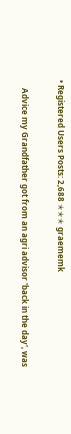• Registered Users Posts: 2,688 ✭✭✭ graememk

    Advice my Grandfather got from an agri advisor 'back in the day', was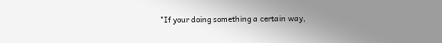"If your doing something a certain way,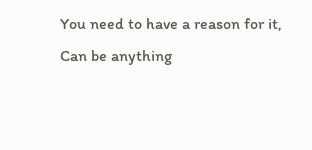You need to have a reason for it, Can be anything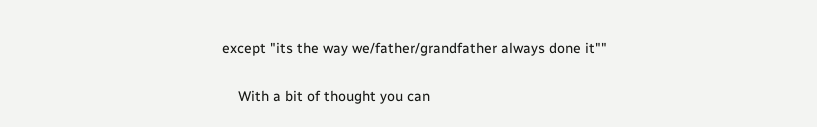except "its the way we/father/grandfather always done it""

    With a bit of thought you can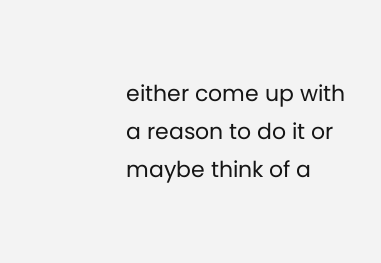either come up with a reason to do it or maybe think of a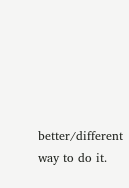better/different way to do it.